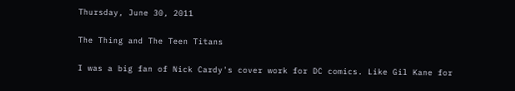Thursday, June 30, 2011

The Thing and The Teen Titans

I was a big fan of Nick Cardy's cover work for DC comics. Like Gil Kane for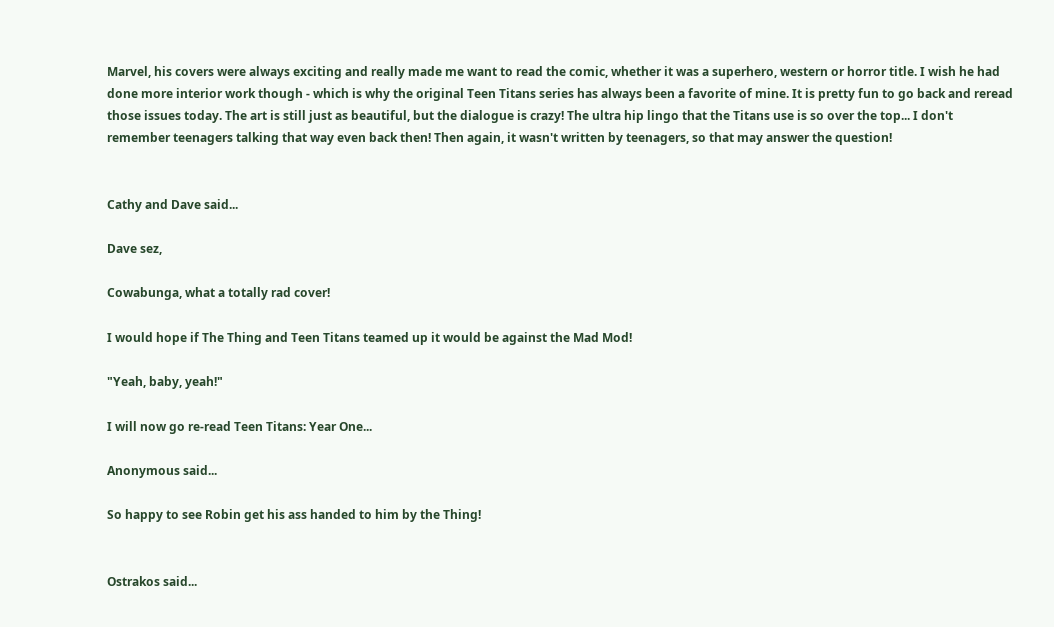Marvel, his covers were always exciting and really made me want to read the comic, whether it was a superhero, western or horror title. I wish he had done more interior work though - which is why the original Teen Titans series has always been a favorite of mine. It is pretty fun to go back and reread those issues today. The art is still just as beautiful, but the dialogue is crazy! The ultra hip lingo that the Titans use is so over the top... I don't remember teenagers talking that way even back then! Then again, it wasn't written by teenagers, so that may answer the question!


Cathy and Dave said...

Dave sez,

Cowabunga, what a totally rad cover!

I would hope if The Thing and Teen Titans teamed up it would be against the Mad Mod!

"Yeah, baby, yeah!"

I will now go re-read Teen Titans: Year One...

Anonymous said...

So happy to see Robin get his ass handed to him by the Thing!


Ostrakos said...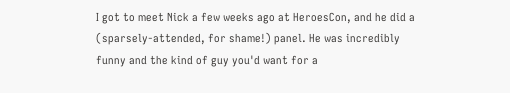I got to meet Nick a few weeks ago at HeroesCon, and he did a (sparsely-attended, for shame!) panel. He was incredibly funny and the kind of guy you'd want for a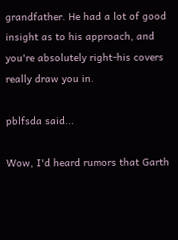grandfather. He had a lot of good insight as to his approach, and you're absolutely right-his covers really draw you in.

pblfsda said...

Wow, I'd heard rumors that Garth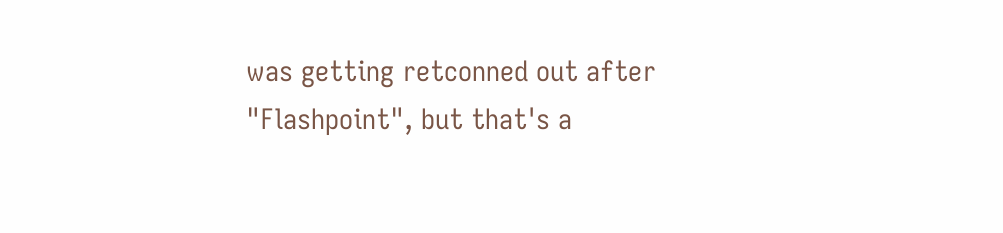was getting retconned out after "Flashpoint", but that's a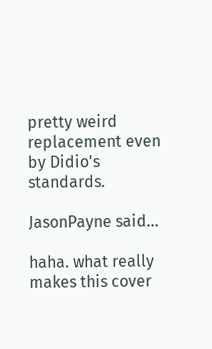pretty weird replacement even by Didio's standards.

JasonPayne said...

haha. what really makes this cover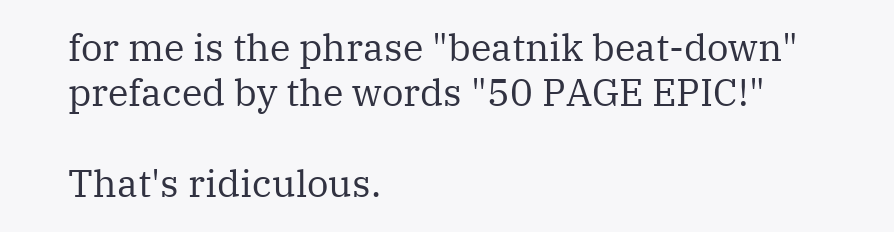for me is the phrase "beatnik beat-down" prefaced by the words "50 PAGE EPIC!"

That's ridiculous.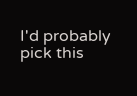I'd probably pick this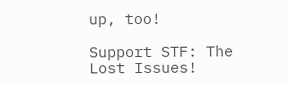up, too!

Support STF: The Lost Issues!